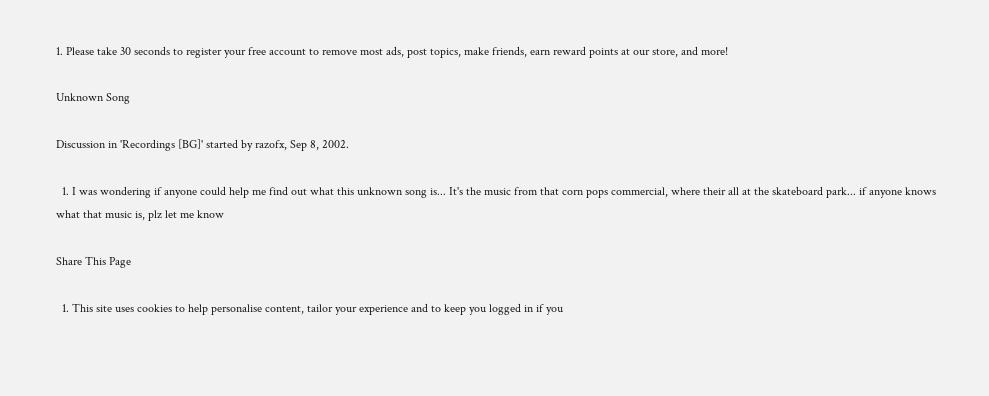1. Please take 30 seconds to register your free account to remove most ads, post topics, make friends, earn reward points at our store, and more!

Unknown Song

Discussion in 'Recordings [BG]' started by razofx, Sep 8, 2002.

  1. I was wondering if anyone could help me find out what this unknown song is... It's the music from that corn pops commercial, where their all at the skateboard park... if anyone knows what that music is, plz let me know

Share This Page

  1. This site uses cookies to help personalise content, tailor your experience and to keep you logged in if you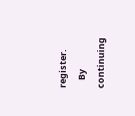register.
    By continuing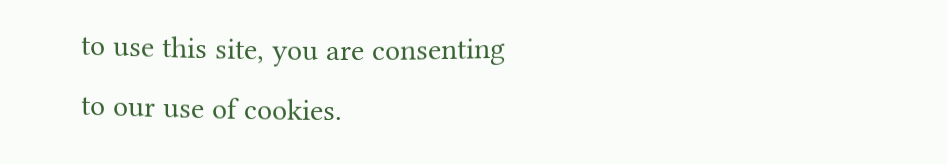to use this site, you are consenting to our use of cookies.